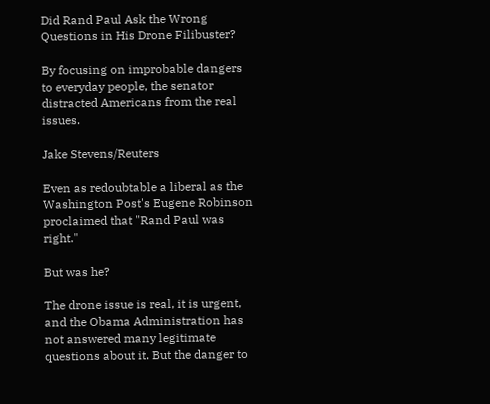Did Rand Paul Ask the Wrong Questions in His Drone Filibuster?

By focusing on improbable dangers to everyday people, the senator distracted Americans from the real issues.

Jake Stevens/Reuters

Even as redoubtable a liberal as the Washington Post's Eugene Robinson proclaimed that "Rand Paul was right."

But was he?

The drone issue is real, it is urgent, and the Obama Administration has not answered many legitimate questions about it. But the danger to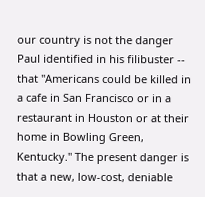our country is not the danger Paul identified in his filibuster -- that "Americans could be killed in a cafe in San Francisco or in a restaurant in Houston or at their home in Bowling Green, Kentucky." The present danger is that a new, low-cost, deniable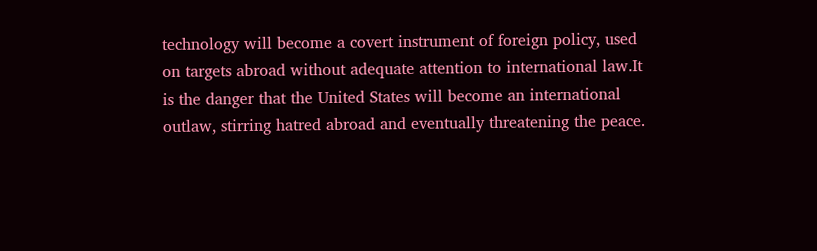technology will become a covert instrument of foreign policy, used on targets abroad without adequate attention to international law.It is the danger that the United States will become an international outlaw, stirring hatred abroad and eventually threatening the peace.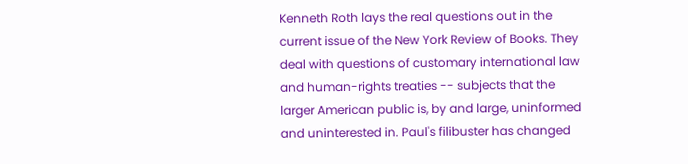Kenneth Roth lays the real questions out in the current issue of the New York Review of Books. They deal with questions of customary international law and human-rights treaties -- subjects that the larger American public is, by and large, uninformed and uninterested in. Paul's filibuster has changed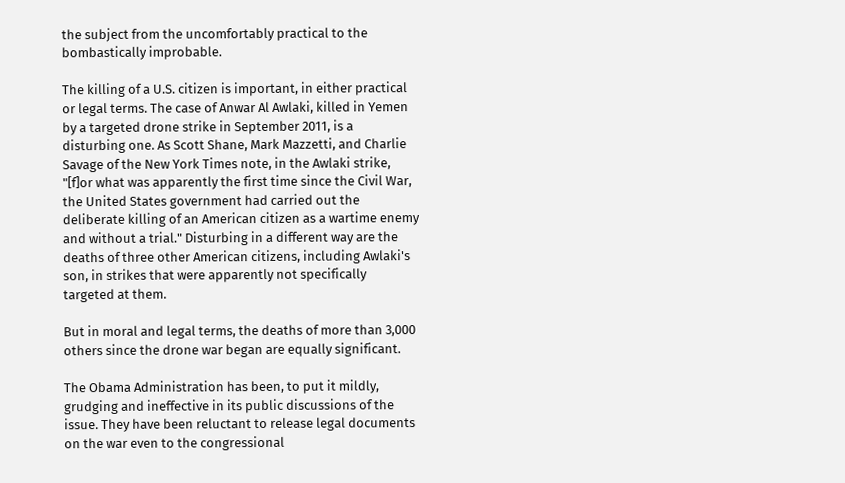the subject from the uncomfortably practical to the bombastically improbable.

The killing of a U.S. citizen is important, in either practical or legal terms. The case of Anwar Al Awlaki, killed in Yemen by a targeted drone strike in September 2011, is a disturbing one. As Scott Shane, Mark Mazzetti, and Charlie Savage of the New York Times note, in the Awlaki strike, "[f]or what was apparently the first time since the Civil War, the United States government had carried out the deliberate killing of an American citizen as a wartime enemy and without a trial." Disturbing in a different way are the deaths of three other American citizens, including Awlaki's son, in strikes that were apparently not specifically targeted at them.

But in moral and legal terms, the deaths of more than 3,000 others since the drone war began are equally significant.

The Obama Administration has been, to put it mildly, grudging and ineffective in its public discussions of the issue. They have been reluctant to release legal documents on the war even to the congressional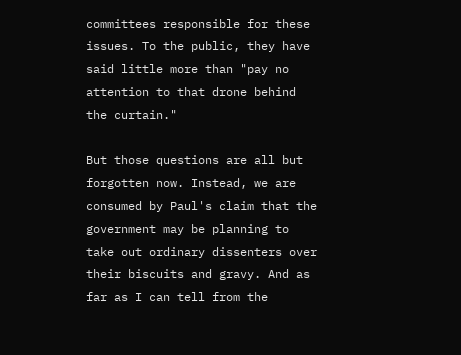committees responsible for these issues. To the public, they have said little more than "pay no attention to that drone behind the curtain."

But those questions are all but forgotten now. Instead, we are consumed by Paul's claim that the government may be planning to take out ordinary dissenters over their biscuits and gravy. And as far as I can tell from the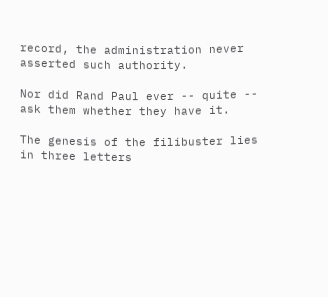record, the administration never asserted such authority.

Nor did Rand Paul ever -- quite -- ask them whether they have it.

The genesis of the filibuster lies in three letters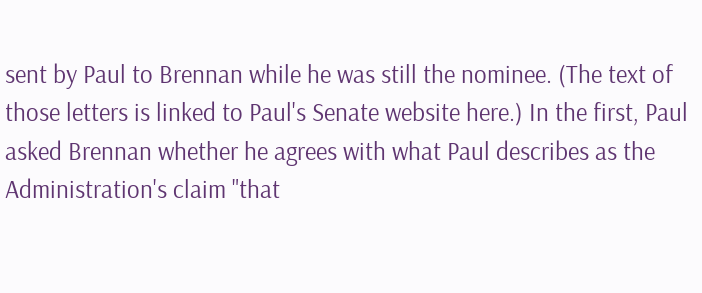sent by Paul to Brennan while he was still the nominee. (The text of those letters is linked to Paul's Senate website here.) In the first, Paul asked Brennan whether he agrees with what Paul describes as the Administration's claim "that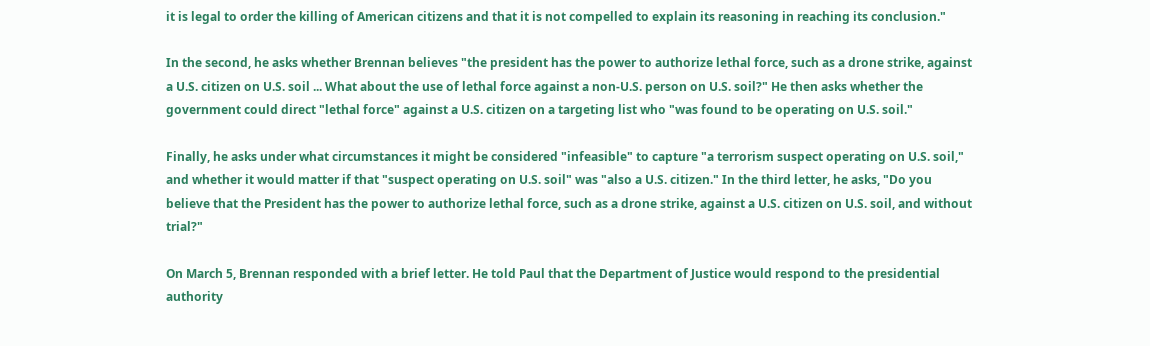it is legal to order the killing of American citizens and that it is not compelled to explain its reasoning in reaching its conclusion."

In the second, he asks whether Brennan believes "the president has the power to authorize lethal force, such as a drone strike, against a U.S. citizen on U.S. soil ... What about the use of lethal force against a non-U.S. person on U.S. soil?" He then asks whether the government could direct "lethal force" against a U.S. citizen on a targeting list who "was found to be operating on U.S. soil."

Finally, he asks under what circumstances it might be considered "infeasible" to capture "a terrorism suspect operating on U.S. soil," and whether it would matter if that "suspect operating on U.S. soil" was "also a U.S. citizen." In the third letter, he asks, "Do you believe that the President has the power to authorize lethal force, such as a drone strike, against a U.S. citizen on U.S. soil, and without trial?"

On March 5, Brennan responded with a brief letter. He told Paul that the Department of Justice would respond to the presidential authority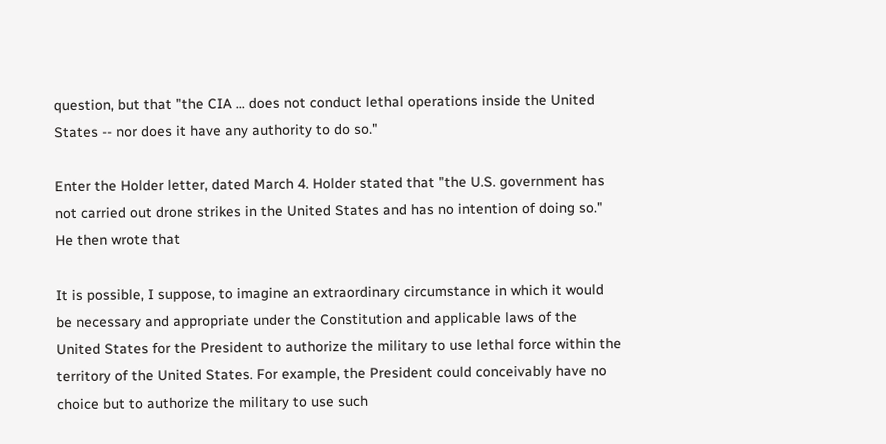question, but that "the CIA ... does not conduct lethal operations inside the United States -- nor does it have any authority to do so."

Enter the Holder letter, dated March 4. Holder stated that "the U.S. government has not carried out drone strikes in the United States and has no intention of doing so." He then wrote that

It is possible, I suppose, to imagine an extraordinary circumstance in which it would be necessary and appropriate under the Constitution and applicable laws of the United States for the President to authorize the military to use lethal force within the territory of the United States. For example, the President could conceivably have no choice but to authorize the military to use such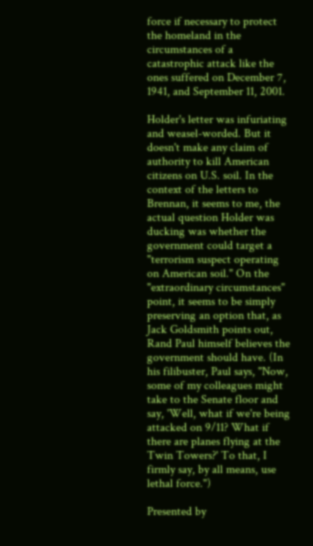force if necessary to protect the homeland in the circumstances of a catastrophic attack like the ones suffered on December 7, 1941, and September 11, 2001.

Holder's letter was infuriating and weasel-worded. But it doesn't make any claim of authority to kill American citizens on U.S. soil. In the context of the letters to Brennan, it seems to me, the actual question Holder was ducking was whether the government could target a "terrorism suspect operating on American soil." On the "extraordinary circumstances" point, it seems to be simply preserving an option that, as Jack Goldsmith points out, Rand Paul himself believes the government should have. (In his filibuster, Paul says, "Now, some of my colleagues might take to the Senate floor and say, 'Well, what if we're being attacked on 9/11? What if there are planes flying at the Twin Towers?' To that, I firmly say, by all means, use lethal force.")

Presented by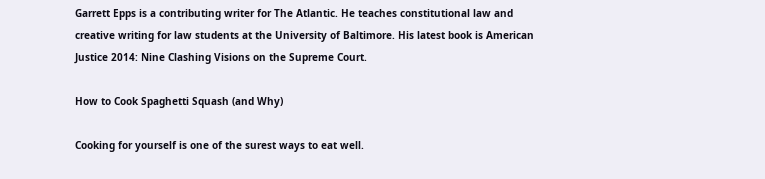Garrett Epps is a contributing writer for The Atlantic. He teaches constitutional law and creative writing for law students at the University of Baltimore. His latest book is American Justice 2014: Nine Clashing Visions on the Supreme Court.

How to Cook Spaghetti Squash (and Why)

Cooking for yourself is one of the surest ways to eat well.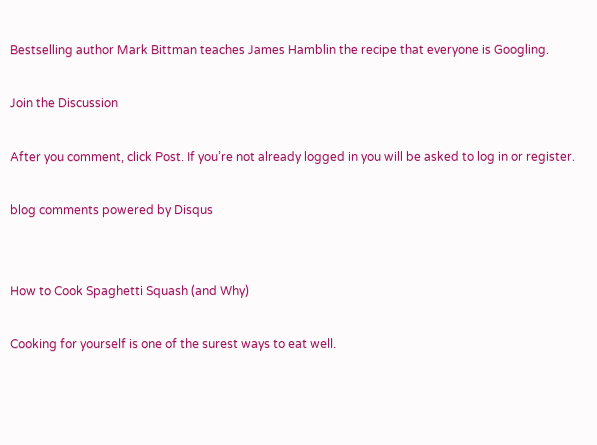Bestselling author Mark Bittman teaches James Hamblin the recipe that everyone is Googling.

Join the Discussion

After you comment, click Post. If you’re not already logged in you will be asked to log in or register.

blog comments powered by Disqus


How to Cook Spaghetti Squash (and Why)

Cooking for yourself is one of the surest ways to eat well.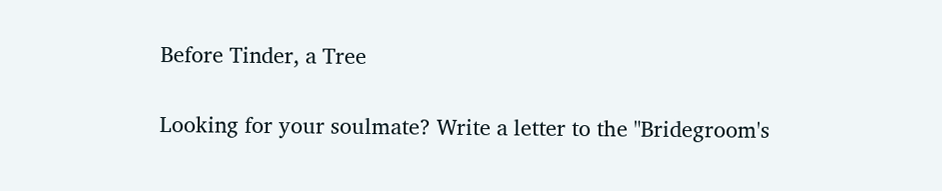Before Tinder, a Tree

Looking for your soulmate? Write a letter to the "Bridegroom's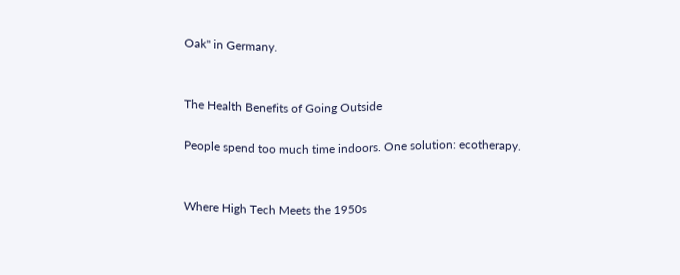Oak" in Germany.


The Health Benefits of Going Outside

People spend too much time indoors. One solution: ecotherapy.


Where High Tech Meets the 1950s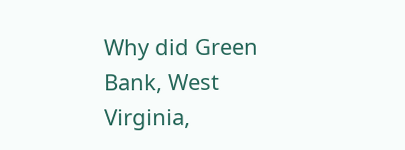Why did Green Bank, West Virginia,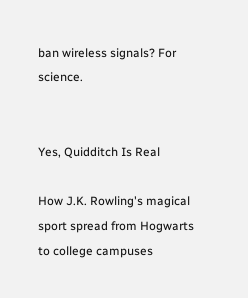ban wireless signals? For science.


Yes, Quidditch Is Real

How J.K. Rowling's magical sport spread from Hogwarts to college campuses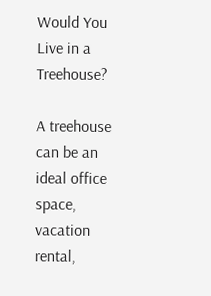Would You Live in a Treehouse?

A treehouse can be an ideal office space, vacation rental,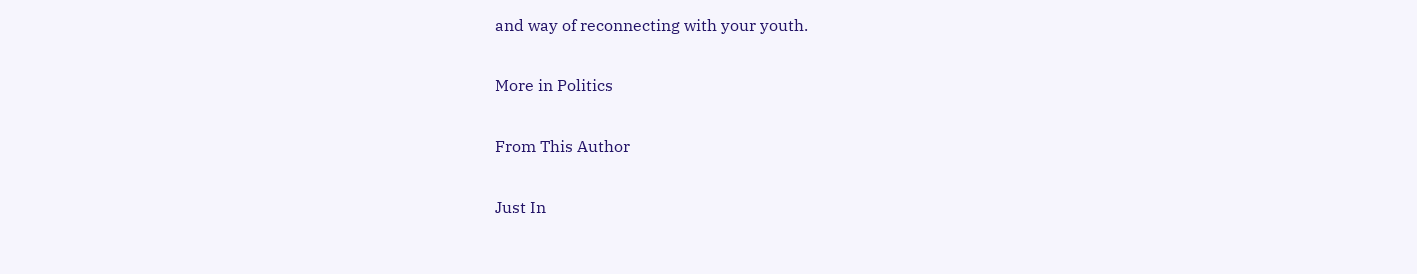and way of reconnecting with your youth.

More in Politics

From This Author

Just In